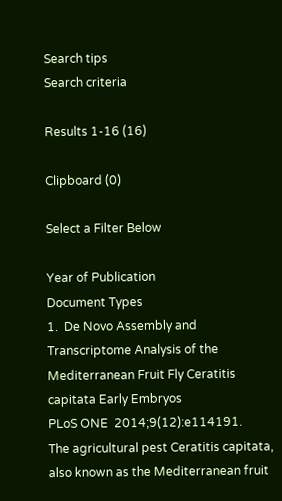Search tips
Search criteria

Results 1-16 (16)

Clipboard (0)

Select a Filter Below

Year of Publication
Document Types
1.  De Novo Assembly and Transcriptome Analysis of the Mediterranean Fruit Fly Ceratitis capitata Early Embryos
PLoS ONE  2014;9(12):e114191.
The agricultural pest Ceratitis capitata, also known as the Mediterranean fruit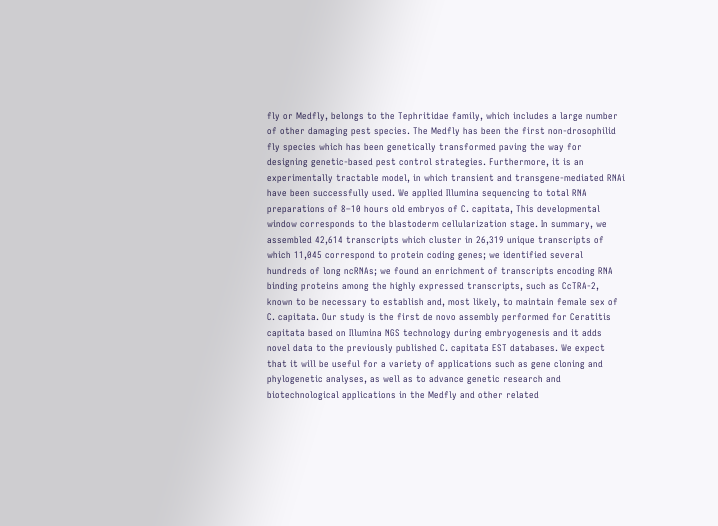fly or Medfly, belongs to the Tephritidae family, which includes a large number of other damaging pest species. The Medfly has been the first non-drosophilid fly species which has been genetically transformed paving the way for designing genetic-based pest control strategies. Furthermore, it is an experimentally tractable model, in which transient and transgene-mediated RNAi have been successfully used. We applied Illumina sequencing to total RNA preparations of 8–10 hours old embryos of C. capitata, This developmental window corresponds to the blastoderm cellularization stage. In summary, we assembled 42,614 transcripts which cluster in 26,319 unique transcripts of which 11,045 correspond to protein coding genes; we identified several hundreds of long ncRNAs; we found an enrichment of transcripts encoding RNA binding proteins among the highly expressed transcripts, such as CcTRA-2, known to be necessary to establish and, most likely, to maintain female sex of C. capitata. Our study is the first de novo assembly performed for Ceratitis capitata based on Illumina NGS technology during embryogenesis and it adds novel data to the previously published C. capitata EST databases. We expect that it will be useful for a variety of applications such as gene cloning and phylogenetic analyses, as well as to advance genetic research and biotechnological applications in the Medfly and other related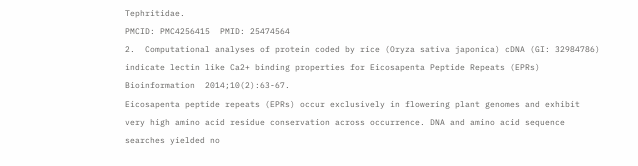Tephritidae.
PMCID: PMC4256415  PMID: 25474564
2.  Computational analyses of protein coded by rice (Oryza sativa japonica) cDNA (GI: 32984786) indicate lectin like Ca2+ binding properties for Eicosapenta Peptide Repeats (EPRs)
Bioinformation  2014;10(2):63-67.
Eicosapenta peptide repeats (EPRs) occur exclusively in flowering plant genomes and exhibit very high amino acid residue conservation across occurrence. DNA and amino acid sequence searches yielded no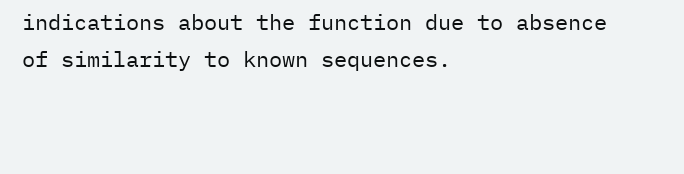indications about the function due to absence of similarity to known sequences.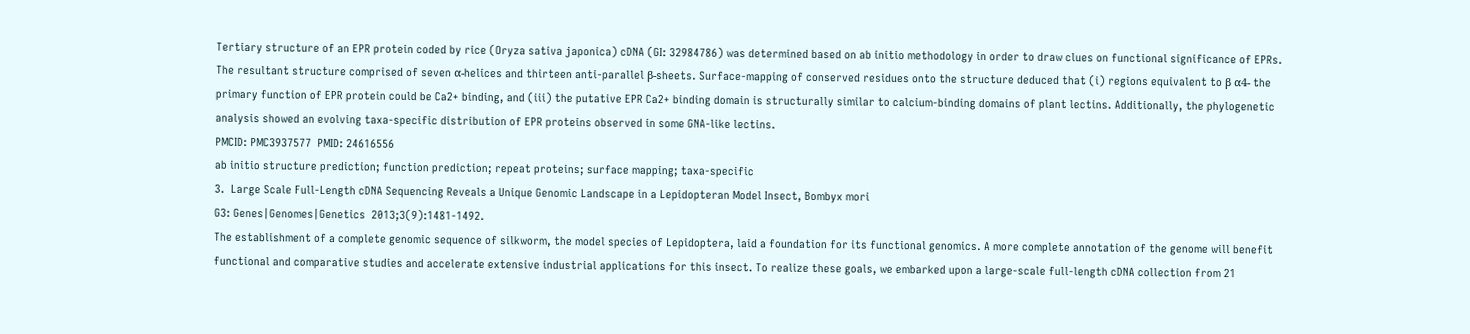Tertiary structure of an EPR protein coded by rice (Oryza sativa japonica) cDNA (GI: 32984786) was determined based on ab initio methodology in order to draw clues on functional significance of EPRs. The resultant structure comprised of seven α-helices and thirteen anti-parallel β-sheets. Surface-mapping of conserved residues onto the structure deduced that (i) regions equivalent to β α4- the primary function of EPR protein could be Ca2+ binding, and (iii) the putative EPR Ca2+ binding domain is structurally similar to calcium-binding domains of plant lectins. Additionally, the phylogenetic analysis showed an evolving taxa-specific distribution of EPR proteins observed in some GNA-like lectins.
PMCID: PMC3937577  PMID: 24616556
ab initio structure prediction; function prediction; repeat proteins; surface mapping; taxa-specific
3.  Large Scale Full-Length cDNA Sequencing Reveals a Unique Genomic Landscape in a Lepidopteran Model Insect, Bombyx mori
G3: Genes|Genomes|Genetics  2013;3(9):1481-1492.
The establishment of a complete genomic sequence of silkworm, the model species of Lepidoptera, laid a foundation for its functional genomics. A more complete annotation of the genome will benefit functional and comparative studies and accelerate extensive industrial applications for this insect. To realize these goals, we embarked upon a large-scale full-length cDNA collection from 21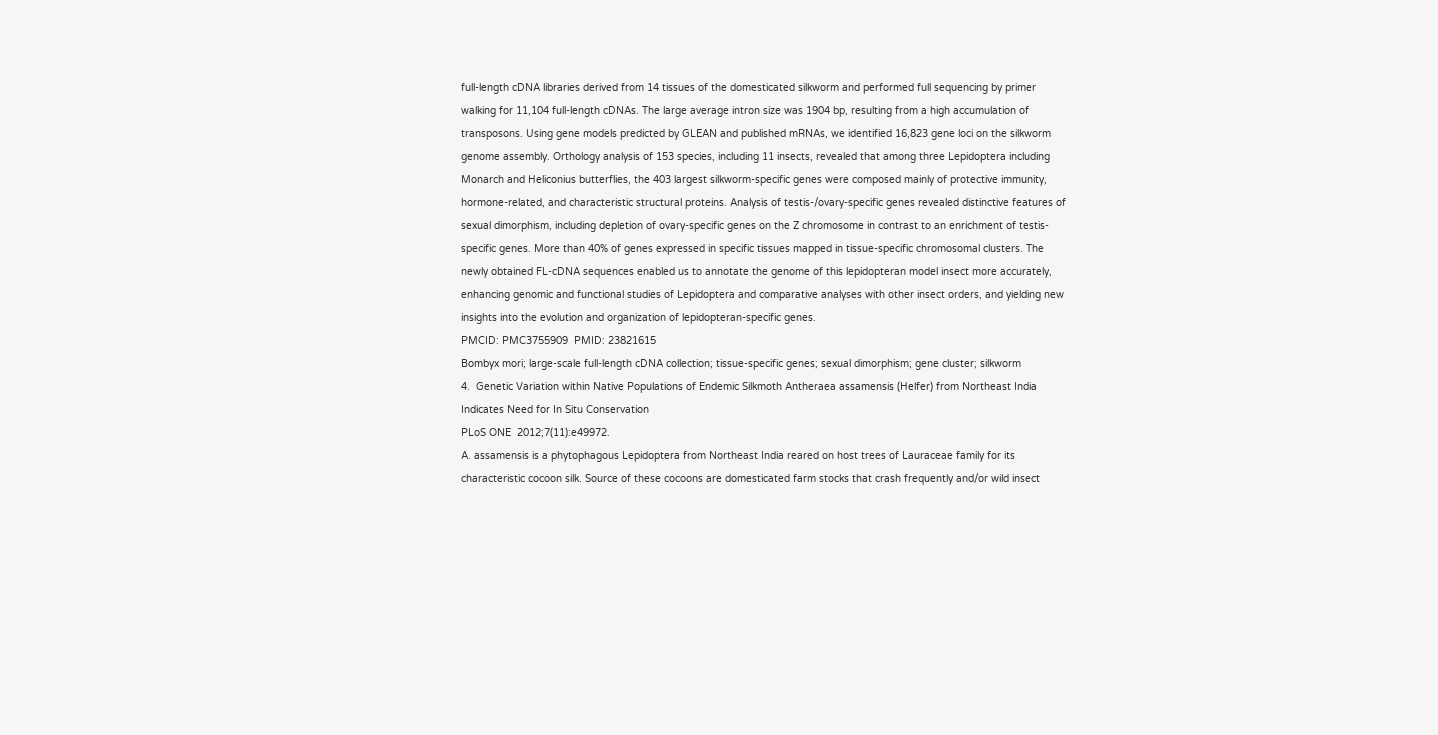full-length cDNA libraries derived from 14 tissues of the domesticated silkworm and performed full sequencing by primer walking for 11,104 full-length cDNAs. The large average intron size was 1904 bp, resulting from a high accumulation of transposons. Using gene models predicted by GLEAN and published mRNAs, we identified 16,823 gene loci on the silkworm genome assembly. Orthology analysis of 153 species, including 11 insects, revealed that among three Lepidoptera including Monarch and Heliconius butterflies, the 403 largest silkworm-specific genes were composed mainly of protective immunity, hormone-related, and characteristic structural proteins. Analysis of testis-/ovary-specific genes revealed distinctive features of sexual dimorphism, including depletion of ovary-specific genes on the Z chromosome in contrast to an enrichment of testis-specific genes. More than 40% of genes expressed in specific tissues mapped in tissue-specific chromosomal clusters. The newly obtained FL-cDNA sequences enabled us to annotate the genome of this lepidopteran model insect more accurately, enhancing genomic and functional studies of Lepidoptera and comparative analyses with other insect orders, and yielding new insights into the evolution and organization of lepidopteran-specific genes.
PMCID: PMC3755909  PMID: 23821615
Bombyx mori; large-scale full-length cDNA collection; tissue-specific genes; sexual dimorphism; gene cluster; silkworm
4.  Genetic Variation within Native Populations of Endemic Silkmoth Antheraea assamensis (Helfer) from Northeast India Indicates Need for In Situ Conservation
PLoS ONE  2012;7(11):e49972.
A. assamensis is a phytophagous Lepidoptera from Northeast India reared on host trees of Lauraceae family for its characteristic cocoon silk. Source of these cocoons are domesticated farm stocks that crash frequently and/or wild insect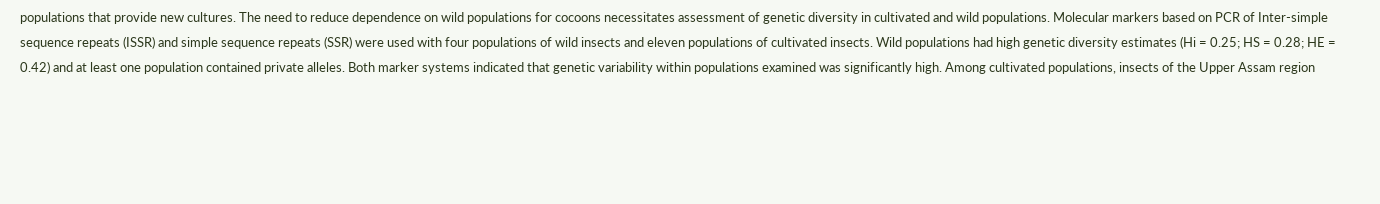populations that provide new cultures. The need to reduce dependence on wild populations for cocoons necessitates assessment of genetic diversity in cultivated and wild populations. Molecular markers based on PCR of Inter-simple sequence repeats (ISSR) and simple sequence repeats (SSR) were used with four populations of wild insects and eleven populations of cultivated insects. Wild populations had high genetic diversity estimates (Hi = 0.25; HS = 0.28; HE = 0.42) and at least one population contained private alleles. Both marker systems indicated that genetic variability within populations examined was significantly high. Among cultivated populations, insects of the Upper Assam region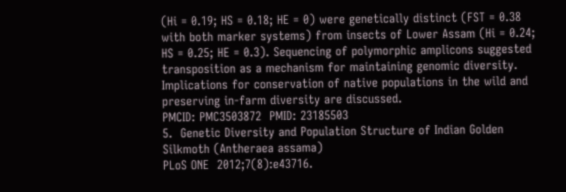(Hi = 0.19; HS = 0.18; HE = 0) were genetically distinct (FST = 0.38 with both marker systems) from insects of Lower Assam (Hi = 0.24; HS = 0.25; HE = 0.3). Sequencing of polymorphic amplicons suggested transposition as a mechanism for maintaining genomic diversity. Implications for conservation of native populations in the wild and preserving in-farm diversity are discussed.
PMCID: PMC3503872  PMID: 23185503
5.  Genetic Diversity and Population Structure of Indian Golden Silkmoth (Antheraea assama)
PLoS ONE  2012;7(8):e43716.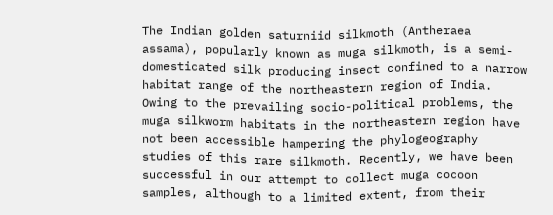The Indian golden saturniid silkmoth (Antheraea assama), popularly known as muga silkmoth, is a semi-domesticated silk producing insect confined to a narrow habitat range of the northeastern region of India. Owing to the prevailing socio-political problems, the muga silkworm habitats in the northeastern region have not been accessible hampering the phylogeography studies of this rare silkmoth. Recently, we have been successful in our attempt to collect muga cocoon samples, although to a limited extent, from their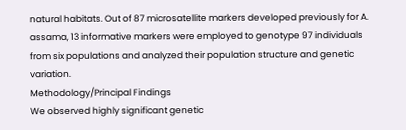natural habitats. Out of 87 microsatellite markers developed previously for A. assama, 13 informative markers were employed to genotype 97 individuals from six populations and analyzed their population structure and genetic variation.
Methodology/Principal Findings
We observed highly significant genetic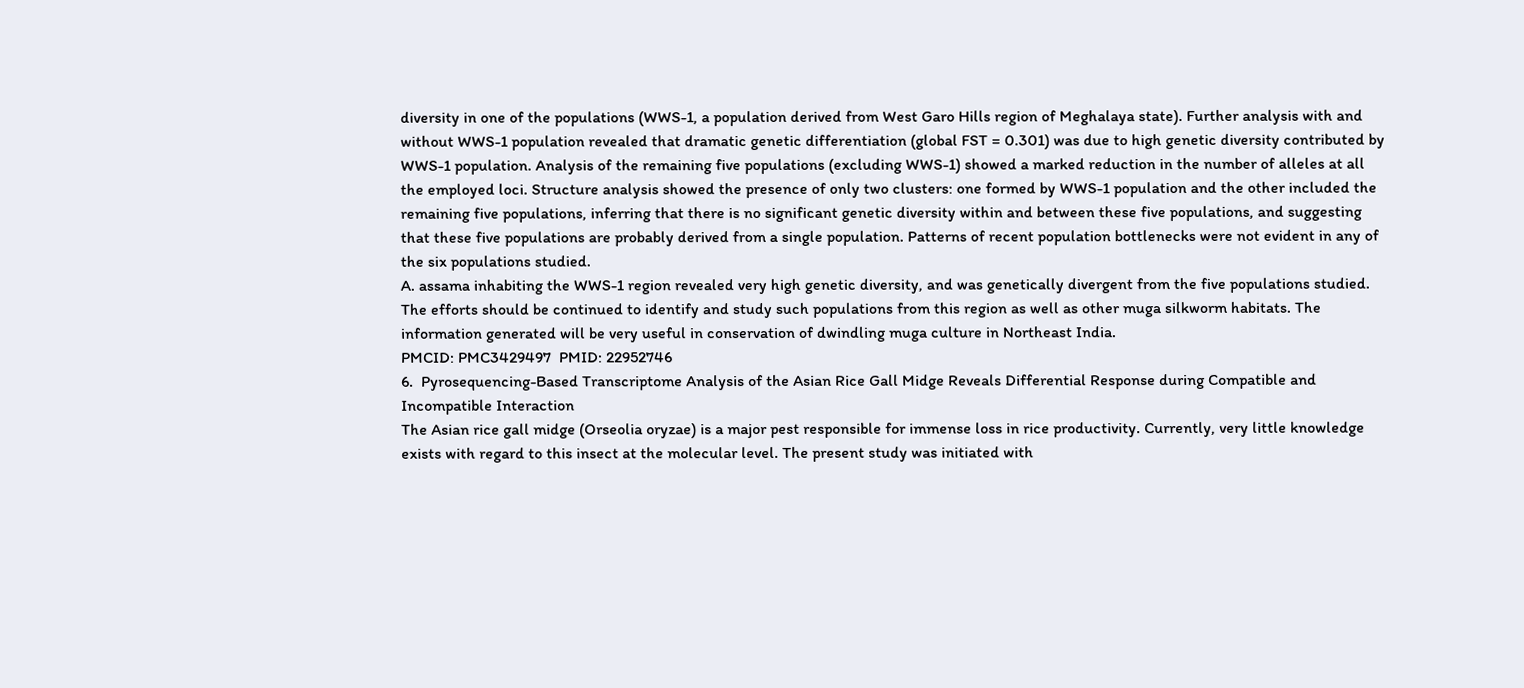diversity in one of the populations (WWS-1, a population derived from West Garo Hills region of Meghalaya state). Further analysis with and without WWS-1 population revealed that dramatic genetic differentiation (global FST = 0.301) was due to high genetic diversity contributed by WWS-1 population. Analysis of the remaining five populations (excluding WWS-1) showed a marked reduction in the number of alleles at all the employed loci. Structure analysis showed the presence of only two clusters: one formed by WWS-1 population and the other included the remaining five populations, inferring that there is no significant genetic diversity within and between these five populations, and suggesting that these five populations are probably derived from a single population. Patterns of recent population bottlenecks were not evident in any of the six populations studied.
A. assama inhabiting the WWS-1 region revealed very high genetic diversity, and was genetically divergent from the five populations studied. The efforts should be continued to identify and study such populations from this region as well as other muga silkworm habitats. The information generated will be very useful in conservation of dwindling muga culture in Northeast India.
PMCID: PMC3429497  PMID: 22952746
6.  Pyrosequencing-Based Transcriptome Analysis of the Asian Rice Gall Midge Reveals Differential Response during Compatible and Incompatible Interaction
The Asian rice gall midge (Orseolia oryzae) is a major pest responsible for immense loss in rice productivity. Currently, very little knowledge exists with regard to this insect at the molecular level. The present study was initiated with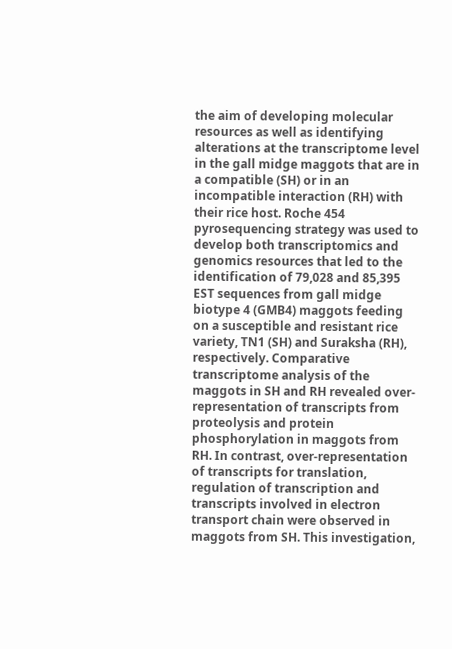the aim of developing molecular resources as well as identifying alterations at the transcriptome level in the gall midge maggots that are in a compatible (SH) or in an incompatible interaction (RH) with their rice host. Roche 454 pyrosequencing strategy was used to develop both transcriptomics and genomics resources that led to the identification of 79,028 and 85,395 EST sequences from gall midge biotype 4 (GMB4) maggots feeding on a susceptible and resistant rice variety, TN1 (SH) and Suraksha (RH), respectively. Comparative transcriptome analysis of the maggots in SH and RH revealed over-representation of transcripts from proteolysis and protein phosphorylation in maggots from RH. In contrast, over-representation of transcripts for translation, regulation of transcription and transcripts involved in electron transport chain were observed in maggots from SH. This investigation,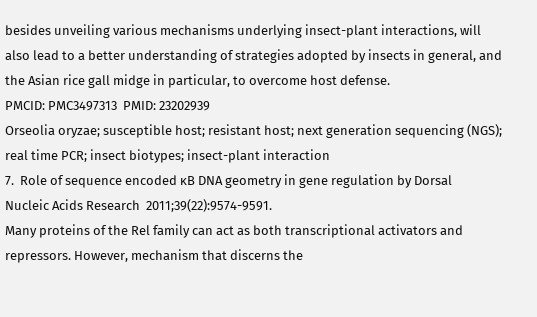besides unveiling various mechanisms underlying insect-plant interactions, will also lead to a better understanding of strategies adopted by insects in general, and the Asian rice gall midge in particular, to overcome host defense.
PMCID: PMC3497313  PMID: 23202939
Orseolia oryzae; susceptible host; resistant host; next generation sequencing (NGS); real time PCR; insect biotypes; insect-plant interaction
7.  Role of sequence encoded κB DNA geometry in gene regulation by Dorsal
Nucleic Acids Research  2011;39(22):9574-9591.
Many proteins of the Rel family can act as both transcriptional activators and repressors. However, mechanism that discerns the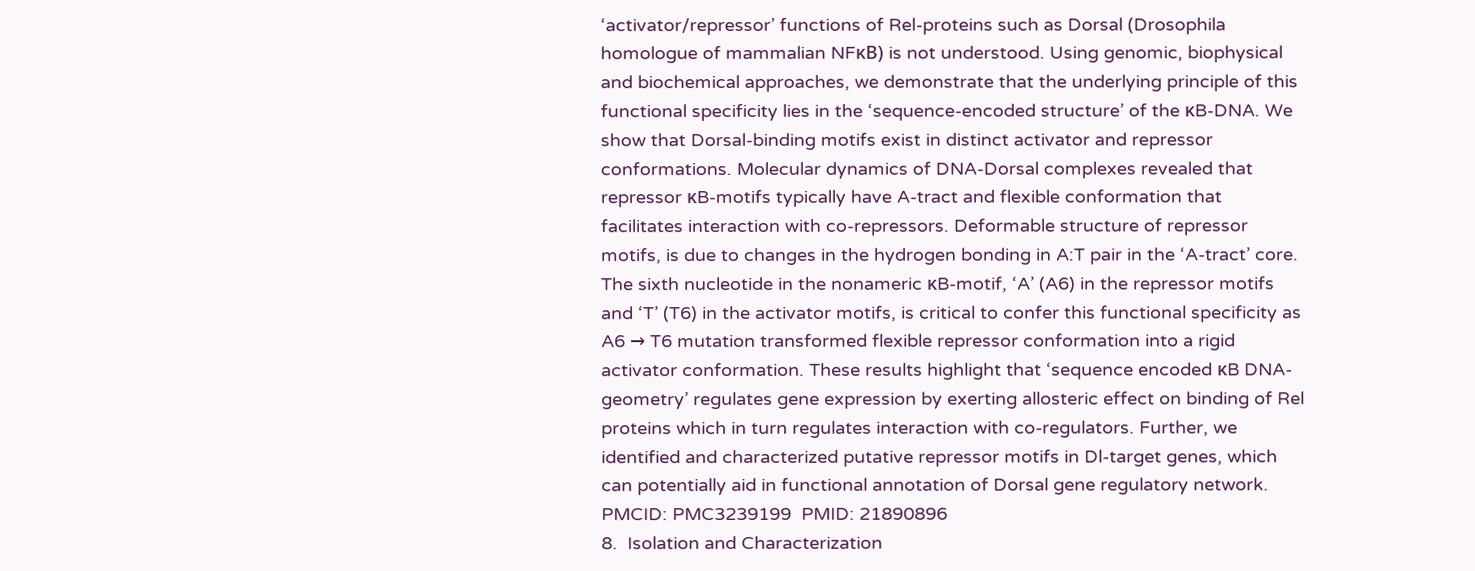‘activator/repressor’ functions of Rel-proteins such as Dorsal (Drosophila homologue of mammalian NFκB) is not understood. Using genomic, biophysical and biochemical approaches, we demonstrate that the underlying principle of this functional specificity lies in the ‘sequence-encoded structure’ of the κB-DNA. We show that Dorsal-binding motifs exist in distinct activator and repressor conformations. Molecular dynamics of DNA-Dorsal complexes revealed that repressor κB-motifs typically have A-tract and flexible conformation that facilitates interaction with co-repressors. Deformable structure of repressor motifs, is due to changes in the hydrogen bonding in A:T pair in the ‘A-tract’ core. The sixth nucleotide in the nonameric κB-motif, ‘A’ (A6) in the repressor motifs and ‘T’ (T6) in the activator motifs, is critical to confer this functional specificity as A6 → T6 mutation transformed flexible repressor conformation into a rigid activator conformation. These results highlight that ‘sequence encoded κB DNA-geometry’ regulates gene expression by exerting allosteric effect on binding of Rel proteins which in turn regulates interaction with co-regulators. Further, we identified and characterized putative repressor motifs in Dl-target genes, which can potentially aid in functional annotation of Dorsal gene regulatory network.
PMCID: PMC3239199  PMID: 21890896
8.  Isolation and Characterization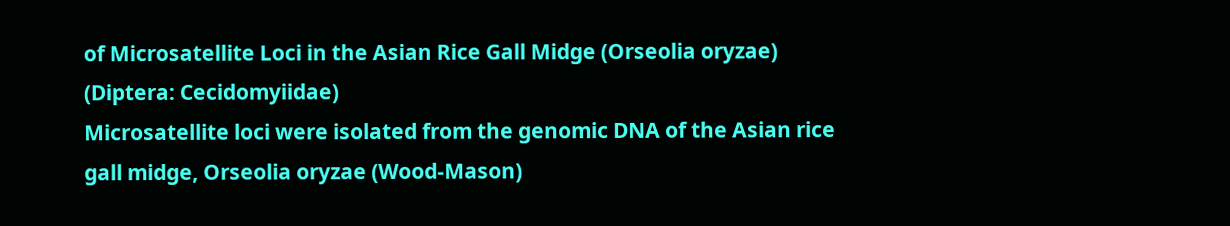of Microsatellite Loci in the Asian Rice Gall Midge (Orseolia oryzae) (Diptera: Cecidomyiidae)
Microsatellite loci were isolated from the genomic DNA of the Asian rice gall midge, Orseolia oryzae (Wood-Mason)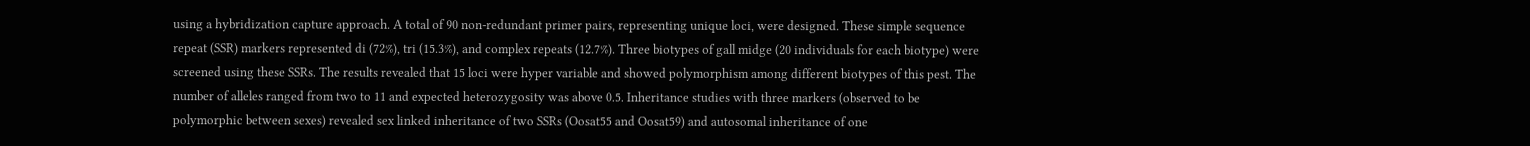using a hybridization capture approach. A total of 90 non-redundant primer pairs, representing unique loci, were designed. These simple sequence repeat (SSR) markers represented di (72%), tri (15.3%), and complex repeats (12.7%). Three biotypes of gall midge (20 individuals for each biotype) were screened using these SSRs. The results revealed that 15 loci were hyper variable and showed polymorphism among different biotypes of this pest. The number of alleles ranged from two to 11 and expected heterozygosity was above 0.5. Inheritance studies with three markers (observed to be polymorphic between sexes) revealed sex linked inheritance of two SSRs (Oosat55 and Oosat59) and autosomal inheritance of one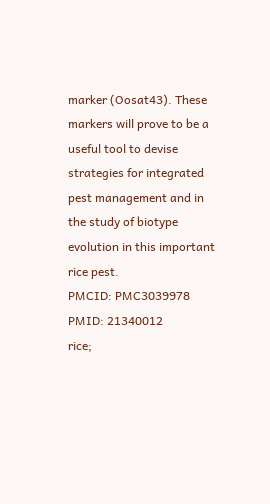marker (Oosat43). These markers will prove to be a useful tool to devise strategies for integrated pest management and in the study of biotype evolution in this important rice pest.
PMCID: PMC3039978  PMID: 21340012
rice;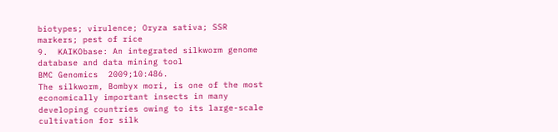biotypes; virulence; Oryza sativa; SSR markers; pest of rice
9.  KAIKObase: An integrated silkworm genome database and data mining tool
BMC Genomics  2009;10:486.
The silkworm, Bombyx mori, is one of the most economically important insects in many developing countries owing to its large-scale cultivation for silk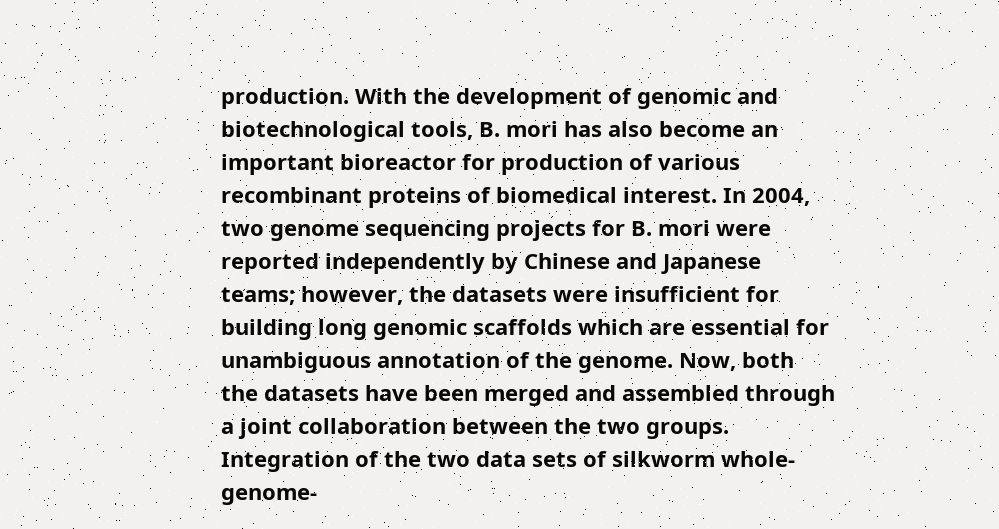production. With the development of genomic and biotechnological tools, B. mori has also become an important bioreactor for production of various recombinant proteins of biomedical interest. In 2004, two genome sequencing projects for B. mori were reported independently by Chinese and Japanese teams; however, the datasets were insufficient for building long genomic scaffolds which are essential for unambiguous annotation of the genome. Now, both the datasets have been merged and assembled through a joint collaboration between the two groups.
Integration of the two data sets of silkworm whole-genome-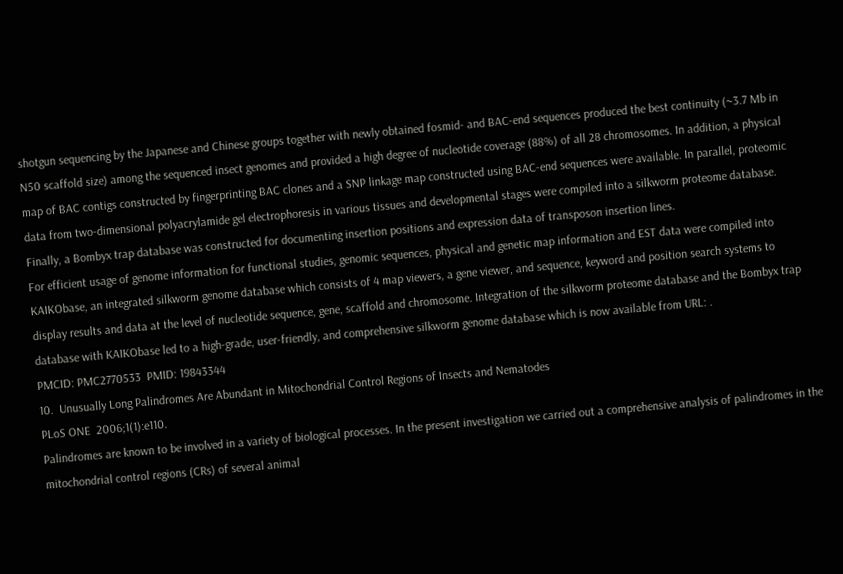shotgun sequencing by the Japanese and Chinese groups together with newly obtained fosmid- and BAC-end sequences produced the best continuity (~3.7 Mb in N50 scaffold size) among the sequenced insect genomes and provided a high degree of nucleotide coverage (88%) of all 28 chromosomes. In addition, a physical map of BAC contigs constructed by fingerprinting BAC clones and a SNP linkage map constructed using BAC-end sequences were available. In parallel, proteomic data from two-dimensional polyacrylamide gel electrophoresis in various tissues and developmental stages were compiled into a silkworm proteome database. Finally, a Bombyx trap database was constructed for documenting insertion positions and expression data of transposon insertion lines.
For efficient usage of genome information for functional studies, genomic sequences, physical and genetic map information and EST data were compiled into KAIKObase, an integrated silkworm genome database which consists of 4 map viewers, a gene viewer, and sequence, keyword and position search systems to display results and data at the level of nucleotide sequence, gene, scaffold and chromosome. Integration of the silkworm proteome database and the Bombyx trap database with KAIKObase led to a high-grade, user-friendly, and comprehensive silkworm genome database which is now available from URL: .
PMCID: PMC2770533  PMID: 19843344
10.  Unusually Long Palindromes Are Abundant in Mitochondrial Control Regions of Insects and Nematodes
PLoS ONE  2006;1(1):e110.
Palindromes are known to be involved in a variety of biological processes. In the present investigation we carried out a comprehensive analysis of palindromes in the mitochondrial control regions (CRs) of several animal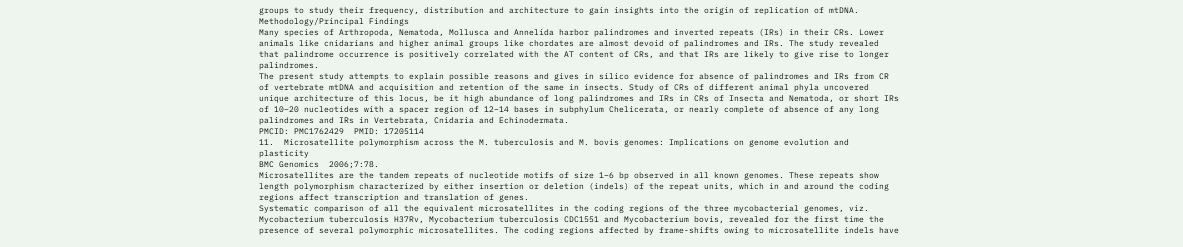groups to study their frequency, distribution and architecture to gain insights into the origin of replication of mtDNA.
Methodology/Principal Findings
Many species of Arthropoda, Nematoda, Mollusca and Annelida harbor palindromes and inverted repeats (IRs) in their CRs. Lower animals like cnidarians and higher animal groups like chordates are almost devoid of palindromes and IRs. The study revealed that palindrome occurrence is positively correlated with the AT content of CRs, and that IRs are likely to give rise to longer palindromes.
The present study attempts to explain possible reasons and gives in silico evidence for absence of palindromes and IRs from CR of vertebrate mtDNA and acquisition and retention of the same in insects. Study of CRs of different animal phyla uncovered unique architecture of this locus, be it high abundance of long palindromes and IRs in CRs of Insecta and Nematoda, or short IRs of 10–20 nucleotides with a spacer region of 12–14 bases in subphylum Chelicerata, or nearly complete of absence of any long palindromes and IRs in Vertebrata, Cnidaria and Echinodermata.
PMCID: PMC1762429  PMID: 17205114
11.  Microsatellite polymorphism across the M. tuberculosis and M. bovis genomes: Implications on genome evolution and plasticity
BMC Genomics  2006;7:78.
Microsatellites are the tandem repeats of nucleotide motifs of size 1–6 bp observed in all known genomes. These repeats show length polymorphism characterized by either insertion or deletion (indels) of the repeat units, which in and around the coding regions affect transcription and translation of genes.
Systematic comparison of all the equivalent microsatellites in the coding regions of the three mycobacterial genomes, viz. Mycobacterium tuberculosis H37Rv, Mycobacterium tuberculosis CDC1551 and Mycobacterium bovis, revealed for the first time the presence of several polymorphic microsatellites. The coding regions affected by frame-shifts owing to microsatellite indels have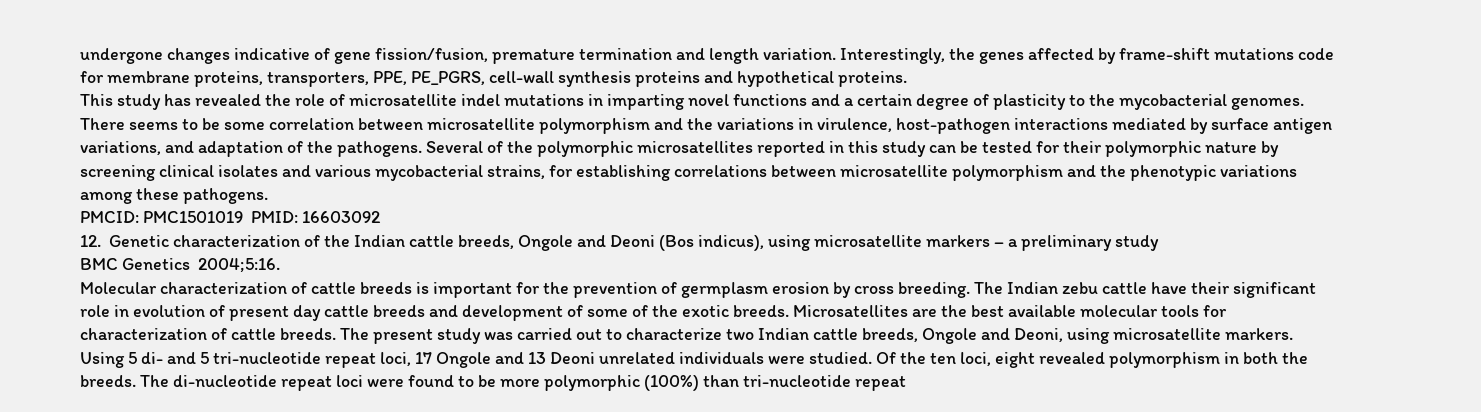undergone changes indicative of gene fission/fusion, premature termination and length variation. Interestingly, the genes affected by frame-shift mutations code for membrane proteins, transporters, PPE, PE_PGRS, cell-wall synthesis proteins and hypothetical proteins.
This study has revealed the role of microsatellite indel mutations in imparting novel functions and a certain degree of plasticity to the mycobacterial genomes. There seems to be some correlation between microsatellite polymorphism and the variations in virulence, host-pathogen interactions mediated by surface antigen variations, and adaptation of the pathogens. Several of the polymorphic microsatellites reported in this study can be tested for their polymorphic nature by screening clinical isolates and various mycobacterial strains, for establishing correlations between microsatellite polymorphism and the phenotypic variations among these pathogens.
PMCID: PMC1501019  PMID: 16603092
12.  Genetic characterization of the Indian cattle breeds, Ongole and Deoni (Bos indicus), using microsatellite markers – a preliminary study
BMC Genetics  2004;5:16.
Molecular characterization of cattle breeds is important for the prevention of germplasm erosion by cross breeding. The Indian zebu cattle have their significant role in evolution of present day cattle breeds and development of some of the exotic breeds. Microsatellites are the best available molecular tools for characterization of cattle breeds. The present study was carried out to characterize two Indian cattle breeds, Ongole and Deoni, using microsatellite markers.
Using 5 di- and 5 tri-nucleotide repeat loci, 17 Ongole and 13 Deoni unrelated individuals were studied. Of the ten loci, eight revealed polymorphism in both the breeds. The di-nucleotide repeat loci were found to be more polymorphic (100%) than tri-nucleotide repeat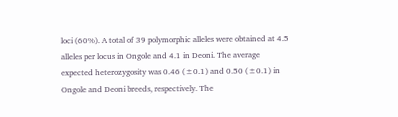loci (60%). A total of 39 polymorphic alleles were obtained at 4.5 alleles per locus in Ongole and 4.1 in Deoni. The average expected heterozygosity was 0.46 (±0.1) and 0.50 (±0.1) in Ongole and Deoni breeds, respectively. The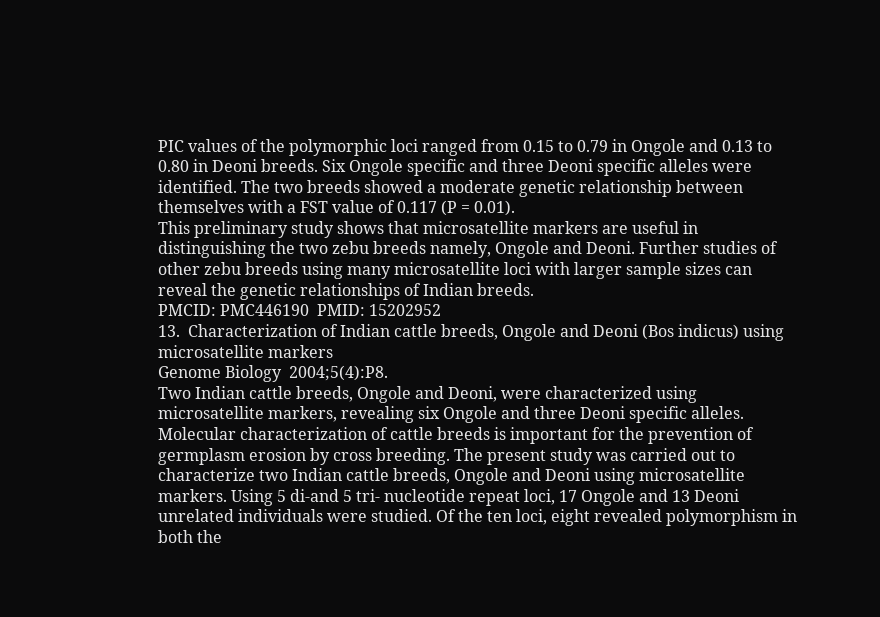PIC values of the polymorphic loci ranged from 0.15 to 0.79 in Ongole and 0.13 to 0.80 in Deoni breeds. Six Ongole specific and three Deoni specific alleles were identified. The two breeds showed a moderate genetic relationship between themselves with a FST value of 0.117 (P = 0.01).
This preliminary study shows that microsatellite markers are useful in distinguishing the two zebu breeds namely, Ongole and Deoni. Further studies of other zebu breeds using many microsatellite loci with larger sample sizes can reveal the genetic relationships of Indian breeds.
PMCID: PMC446190  PMID: 15202952
13.  Characterization of Indian cattle breeds, Ongole and Deoni (Bos indicus) using microsatellite markers
Genome Biology  2004;5(4):P8.
Two Indian cattle breeds, Ongole and Deoni, were characterized using microsatellite markers, revealing six Ongole and three Deoni specific alleles.
Molecular characterization of cattle breeds is important for the prevention of germplasm erosion by cross breeding. The present study was carried out to characterize two Indian cattle breeds, Ongole and Deoni using microsatellite markers. Using 5 di-and 5 tri- nucleotide repeat loci, 17 Ongole and 13 Deoni unrelated individuals were studied. Of the ten loci, eight revealed polymorphism in both the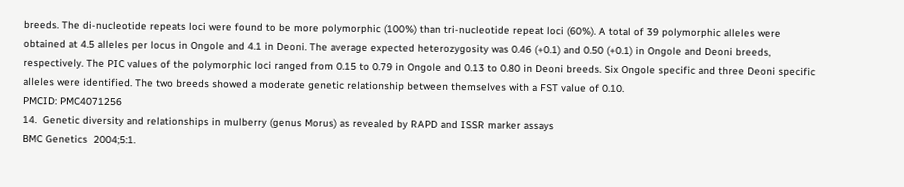breeds. The di-nucleotide repeats loci were found to be more polymorphic (100%) than tri-nucleotide repeat loci (60%). A total of 39 polymorphic alleles were obtained at 4.5 alleles per locus in Ongole and 4.1 in Deoni. The average expected heterozygosity was 0.46 (+0.1) and 0.50 (+0.1) in Ongole and Deoni breeds, respectively. The PIC values of the polymorphic loci ranged from 0.15 to 0.79 in Ongole and 0.13 to 0.80 in Deoni breeds. Six Ongole specific and three Deoni specific alleles were identified. The two breeds showed a moderate genetic relationship between themselves with a FST value of 0.10.
PMCID: PMC4071256
14.  Genetic diversity and relationships in mulberry (genus Morus) as revealed by RAPD and ISSR marker assays
BMC Genetics  2004;5:1.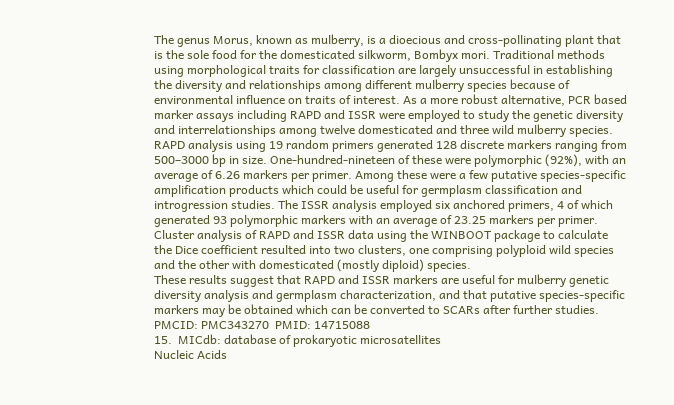The genus Morus, known as mulberry, is a dioecious and cross-pollinating plant that is the sole food for the domesticated silkworm, Bombyx mori. Traditional methods using morphological traits for classification are largely unsuccessful in establishing the diversity and relationships among different mulberry species because of environmental influence on traits of interest. As a more robust alternative, PCR based marker assays including RAPD and ISSR were employed to study the genetic diversity and interrelationships among twelve domesticated and three wild mulberry species.
RAPD analysis using 19 random primers generated 128 discrete markers ranging from 500–3000 bp in size. One-hundred-nineteen of these were polymorphic (92%), with an average of 6.26 markers per primer. Among these were a few putative species-specific amplification products which could be useful for germplasm classification and introgression studies. The ISSR analysis employed six anchored primers, 4 of which generated 93 polymorphic markers with an average of 23.25 markers per primer. Cluster analysis of RAPD and ISSR data using the WINBOOT package to calculate the Dice coefficient resulted into two clusters, one comprising polyploid wild species and the other with domesticated (mostly diploid) species.
These results suggest that RAPD and ISSR markers are useful for mulberry genetic diversity analysis and germplasm characterization, and that putative species-specific markers may be obtained which can be converted to SCARs after further studies.
PMCID: PMC343270  PMID: 14715088
15.  MICdb: database of prokaryotic microsatellites
Nucleic Acids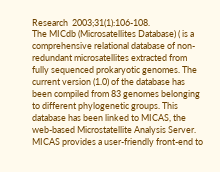Research  2003;31(1):106-108.
The MICdb (Microsatellites Database) ( is a comprehensive relational database of non-redundant microsatellites extracted from fully sequenced prokaryotic genomes. The current version (1.0) of the database has been compiled from 83 genomes belonging to different phylogenetic groups. This database has been linked to MICAS, the web-based Microstatellite Analysis Server. MICAS provides a user-friendly front-end to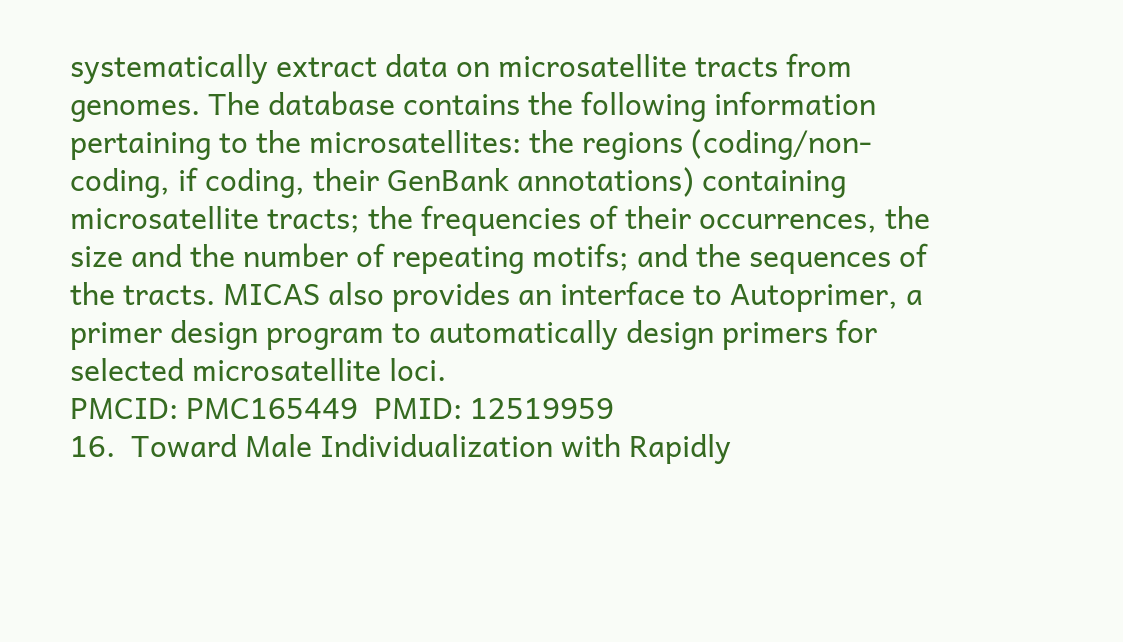systematically extract data on microsatellite tracts from genomes. The database contains the following information pertaining to the microsatellites: the regions (coding/non-coding, if coding, their GenBank annotations) containing microsatellite tracts; the frequencies of their occurrences, the size and the number of repeating motifs; and the sequences of the tracts. MICAS also provides an interface to Autoprimer, a primer design program to automatically design primers for selected microsatellite loci.
PMCID: PMC165449  PMID: 12519959
16.  Toward Male Individualization with Rapidly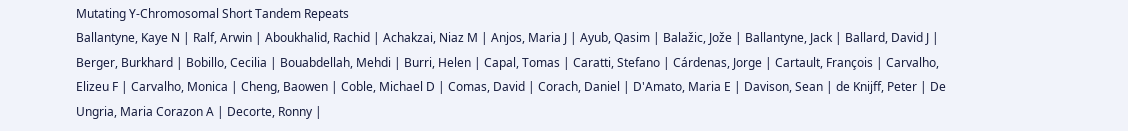Mutating Y-Chromosomal Short Tandem Repeats
Ballantyne, Kaye N | Ralf, Arwin | Aboukhalid, Rachid | Achakzai, Niaz M | Anjos, Maria J | Ayub, Qasim | Balažic, Jože | Ballantyne, Jack | Ballard, David J | Berger, Burkhard | Bobillo, Cecilia | Bouabdellah, Mehdi | Burri, Helen | Capal, Tomas | Caratti, Stefano | Cárdenas, Jorge | Cartault, François | Carvalho, Elizeu F | Carvalho, Monica | Cheng, Baowen | Coble, Michael D | Comas, David | Corach, Daniel | D'Amato, Maria E | Davison, Sean | de Knijff, Peter | De Ungria, Maria Corazon A | Decorte, Ronny |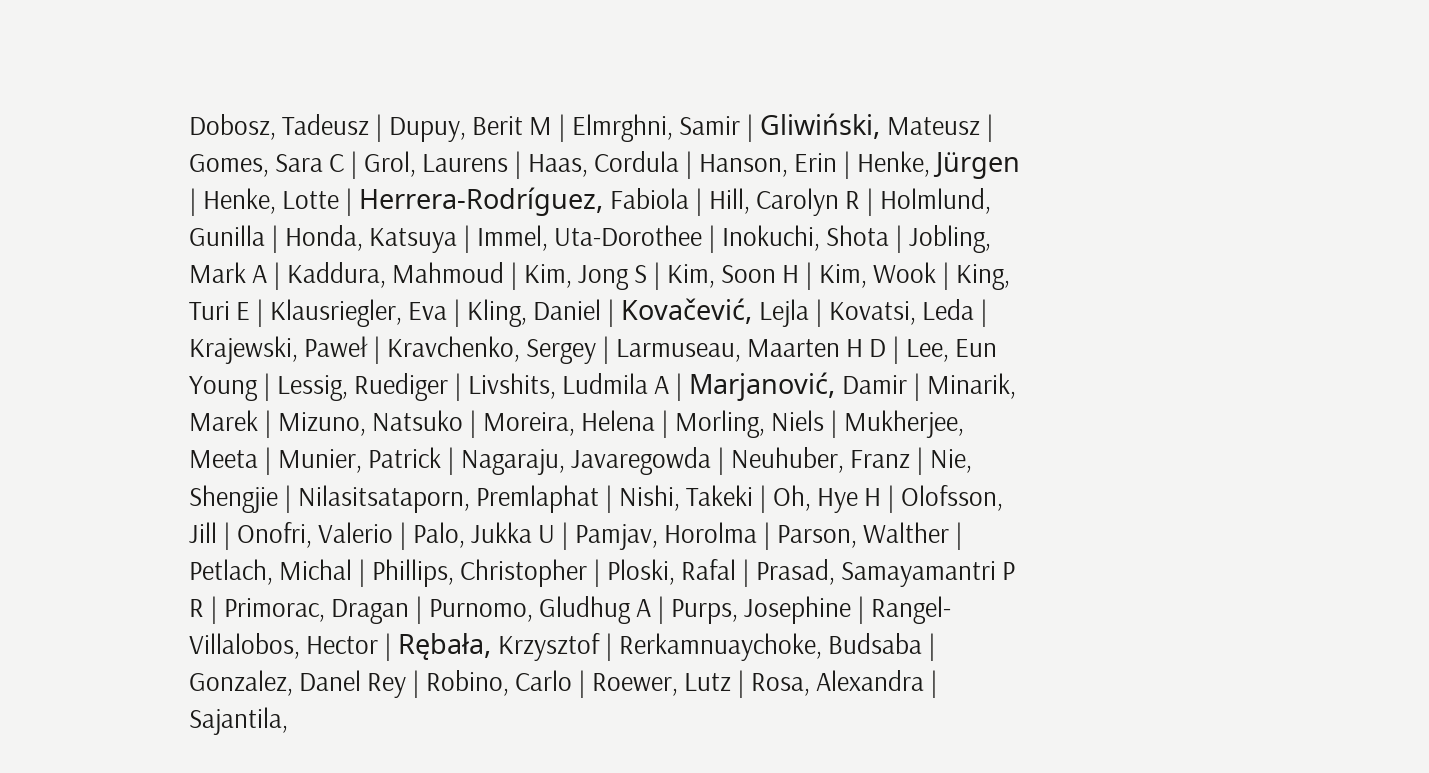Dobosz, Tadeusz | Dupuy, Berit M | Elmrghni, Samir | Gliwiński, Mateusz | Gomes, Sara C | Grol, Laurens | Haas, Cordula | Hanson, Erin | Henke, Jürgen | Henke, Lotte | Herrera-Rodríguez, Fabiola | Hill, Carolyn R | Holmlund, Gunilla | Honda, Katsuya | Immel, Uta-Dorothee | Inokuchi, Shota | Jobling, Mark A | Kaddura, Mahmoud | Kim, Jong S | Kim, Soon H | Kim, Wook | King, Turi E | Klausriegler, Eva | Kling, Daniel | Kovačević, Lejla | Kovatsi, Leda | Krajewski, Paweł | Kravchenko, Sergey | Larmuseau, Maarten H D | Lee, Eun Young | Lessig, Ruediger | Livshits, Ludmila A | Marjanović, Damir | Minarik, Marek | Mizuno, Natsuko | Moreira, Helena | Morling, Niels | Mukherjee, Meeta | Munier, Patrick | Nagaraju, Javaregowda | Neuhuber, Franz | Nie, Shengjie | Nilasitsataporn, Premlaphat | Nishi, Takeki | Oh, Hye H | Olofsson, Jill | Onofri, Valerio | Palo, Jukka U | Pamjav, Horolma | Parson, Walther | Petlach, Michal | Phillips, Christopher | Ploski, Rafal | Prasad, Samayamantri P R | Primorac, Dragan | Purnomo, Gludhug A | Purps, Josephine | Rangel-Villalobos, Hector | Rębała, Krzysztof | Rerkamnuaychoke, Budsaba | Gonzalez, Danel Rey | Robino, Carlo | Roewer, Lutz | Rosa, Alexandra | Sajantila,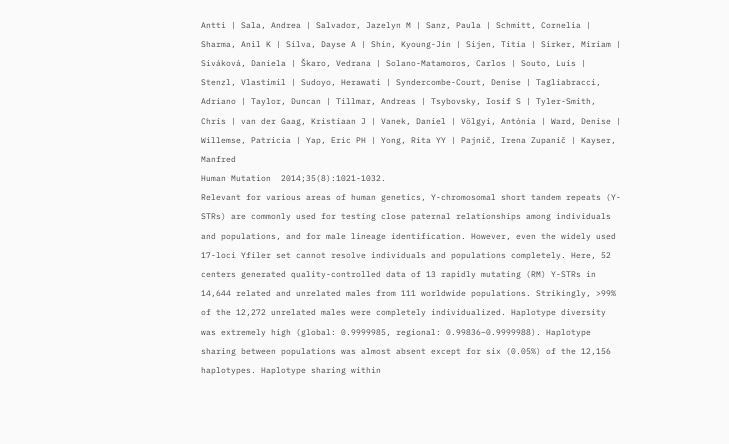Antti | Sala, Andrea | Salvador, Jazelyn M | Sanz, Paula | Schmitt, Cornelia | Sharma, Anil K | Silva, Dayse A | Shin, Kyoung-Jin | Sijen, Titia | Sirker, Miriam | Siváková, Daniela | Škaro, Vedrana | Solano-Matamoros, Carlos | Souto, Luis | Stenzl, Vlastimil | Sudoyo, Herawati | Syndercombe-Court, Denise | Tagliabracci, Adriano | Taylor, Duncan | Tillmar, Andreas | Tsybovsky, Iosif S | Tyler-Smith, Chris | van der Gaag, Kristiaan J | Vanek, Daniel | Völgyi, Antónia | Ward, Denise | Willemse, Patricia | Yap, Eric PH | Yong, Rita YY | Pajnič, Irena Zupanič | Kayser, Manfred
Human Mutation  2014;35(8):1021-1032.
Relevant for various areas of human genetics, Y-chromosomal short tandem repeats (Y-STRs) are commonly used for testing close paternal relationships among individuals and populations, and for male lineage identification. However, even the widely used 17-loci Yfiler set cannot resolve individuals and populations completely. Here, 52 centers generated quality-controlled data of 13 rapidly mutating (RM) Y-STRs in 14,644 related and unrelated males from 111 worldwide populations. Strikingly, >99% of the 12,272 unrelated males were completely individualized. Haplotype diversity was extremely high (global: 0.9999985, regional: 0.99836–0.9999988). Haplotype sharing between populations was almost absent except for six (0.05%) of the 12,156 haplotypes. Haplotype sharing within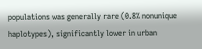populations was generally rare (0.8% nonunique haplotypes), significantly lower in urban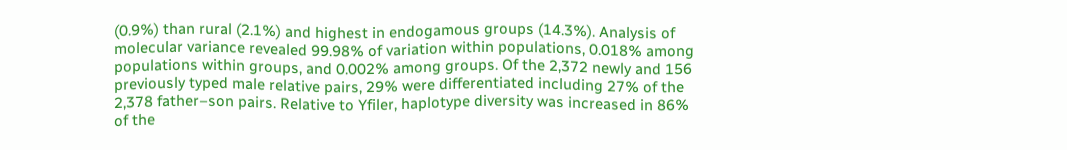(0.9%) than rural (2.1%) and highest in endogamous groups (14.3%). Analysis of molecular variance revealed 99.98% of variation within populations, 0.018% among populations within groups, and 0.002% among groups. Of the 2,372 newly and 156 previously typed male relative pairs, 29% were differentiated including 27% of the 2,378 father–son pairs. Relative to Yfiler, haplotype diversity was increased in 86% of the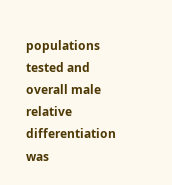populations tested and overall male relative differentiation was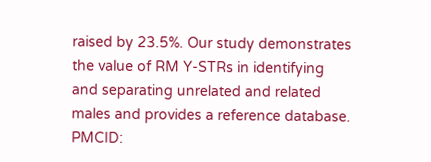raised by 23.5%. Our study demonstrates the value of RM Y-STRs in identifying and separating unrelated and related males and provides a reference database.
PMCID: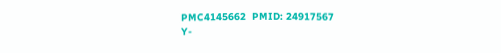PMC4145662  PMID: 24917567
Y-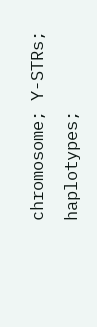chromosome; Y-STRs; haplotypes;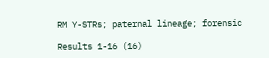RM Y-STRs; paternal lineage; forensic

Results 1-16 (16)